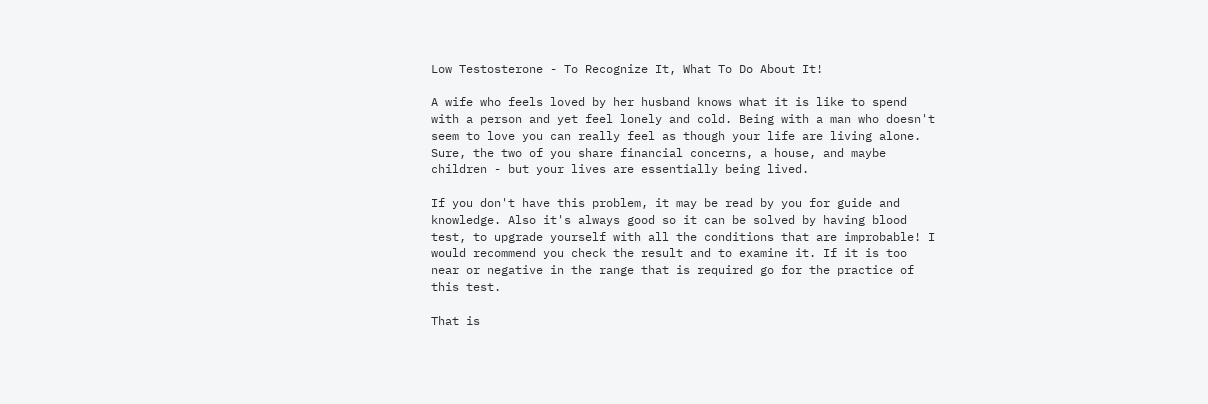Low Testosterone - To Recognize It, What To Do About It!

A wife who feels loved by her husband knows what it is like to spend with a person and yet feel lonely and cold. Being with a man who doesn't seem to love you can really feel as though your life are living alone. Sure, the two of you share financial concerns, a house, and maybe children - but your lives are essentially being lived.

If you don't have this problem, it may be read by you for guide and knowledge. Also it's always good so it can be solved by having blood test, to upgrade yourself with all the conditions that are improbable! I would recommend you check the result and to examine it. If it is too near or negative in the range that is required go for the practice of this test.

That is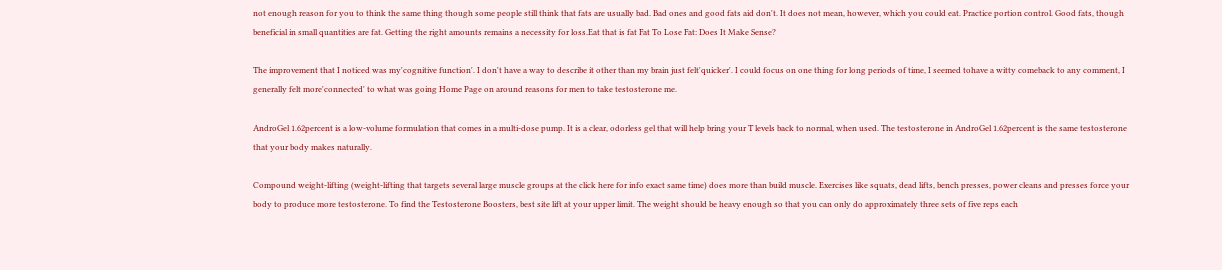not enough reason for you to think the same thing though some people still think that fats are usually bad. Bad ones and good fats aid don't. It does not mean, however, which you could eat. Practice portion control. Good fats, though beneficial in small quantities are fat. Getting the right amounts remains a necessity for loss.Eat that is fat Fat To Lose Fat: Does It Make Sense?

The improvement that I noticed was my'cognitive function'. I don't have a way to describe it other than my brain just felt'quicker'. I could focus on one thing for long periods of time, I seemed tohave a witty comeback to any comment, I generally felt more'connected' to what was going Home Page on around reasons for men to take testosterone me.

AndroGel 1.62percent is a low-volume formulation that comes in a multi-dose pump. It is a clear, odorless gel that will help bring your T levels back to normal, when used. The testosterone in AndroGel 1.62percent is the same testosterone that your body makes naturally.

Compound weight-lifting (weight-lifting that targets several large muscle groups at the click here for info exact same time) does more than build muscle. Exercises like squats, dead lifts, bench presses, power cleans and presses force your body to produce more testosterone. To find the Testosterone Boosters, best site lift at your upper limit. The weight should be heavy enough so that you can only do approximately three sets of five reps each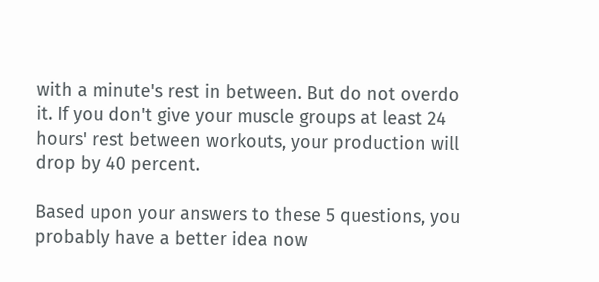with a minute's rest in between. But do not overdo it. If you don't give your muscle groups at least 24 hours' rest between workouts, your production will drop by 40 percent.

Based upon your answers to these 5 questions, you probably have a better idea now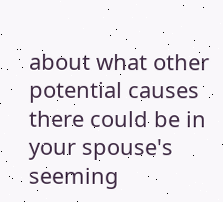about what other potential causes there could be in your spouse's seeming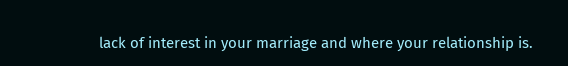lack of interest in your marriage and where your relationship is.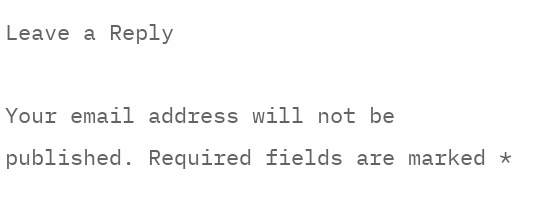Leave a Reply

Your email address will not be published. Required fields are marked *